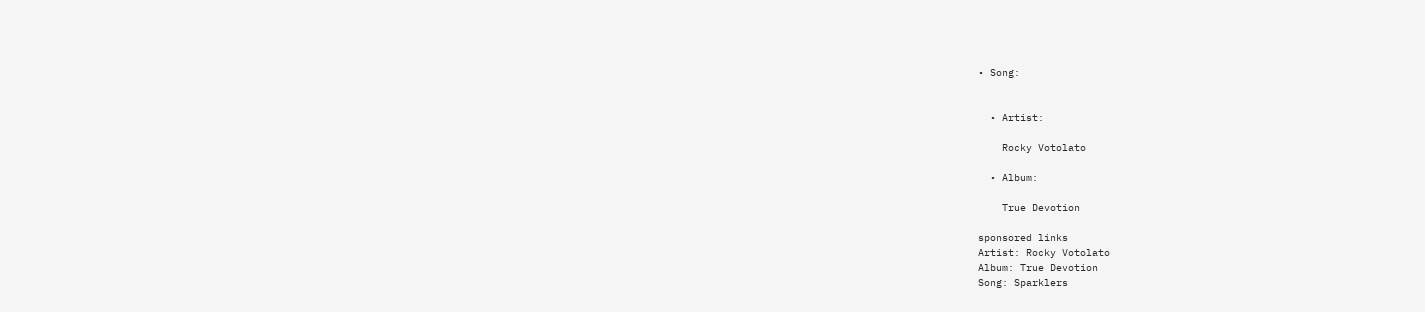• Song:


  • Artist:

    Rocky Votolato

  • Album:

    True Devotion

sponsored links
Artist: Rocky Votolato
Album: True Devotion
Song: Sparklers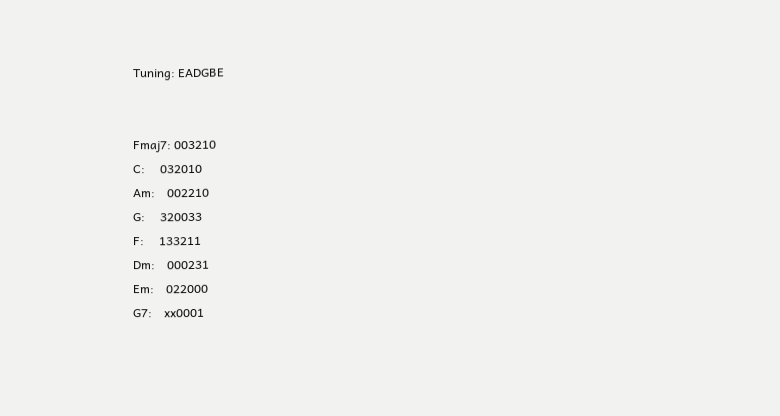Tuning: EADGBE


Fmaj7: 003210
C:     032010
Am:    002210
G:     320033
F:     133211
Dm:    000231
Em:    022000
G7:    xx0001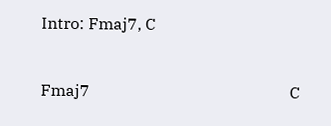Intro: Fmaj7, C


Fmaj7                                                  C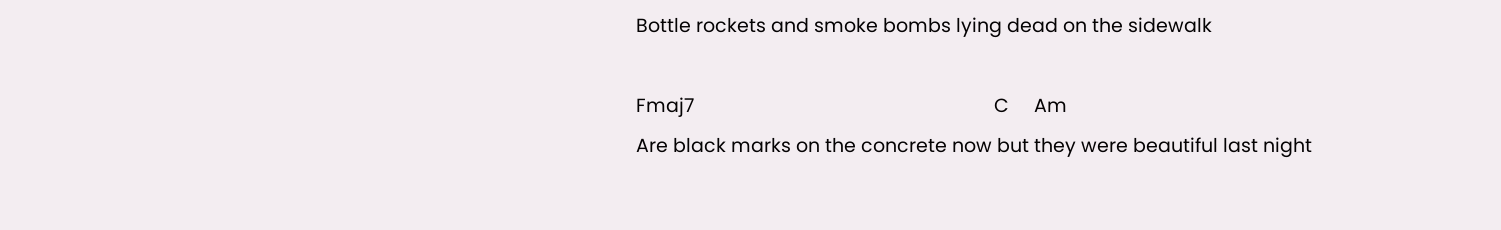Bottle rockets and smoke bombs lying dead on the sidewalk

Fmaj7                                                            C     Am
Are black marks on the concrete now but they were beautiful last night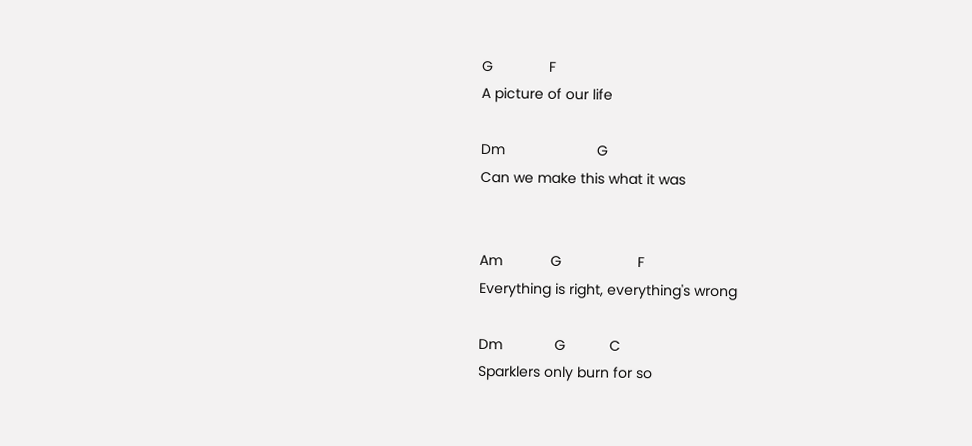G              F
A picture of our life

Dm                       G
Can we make this what it was


Am            G                   F
Everything is right, everything's wrong

Dm             G           C
Sparklers only burn for so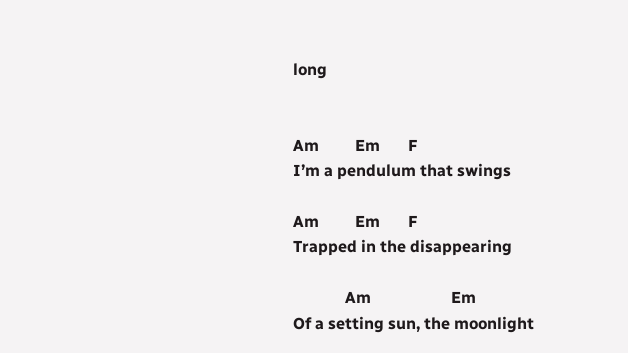long


Am         Em       F
I’m a pendulum that swings

Am         Em       F
Trapped in the disappearing

             Am                    Em
Of a setting sun, the moonlight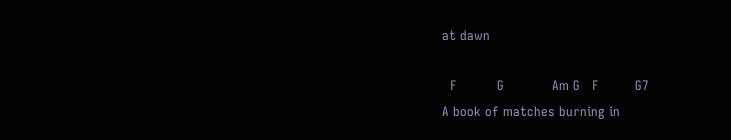at dawn

  F          G            Am G   F         G7
A book of matches burning in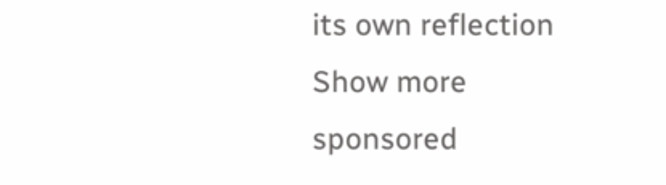its own reflection
Show more
sponsored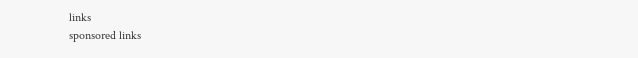links
sponsored links